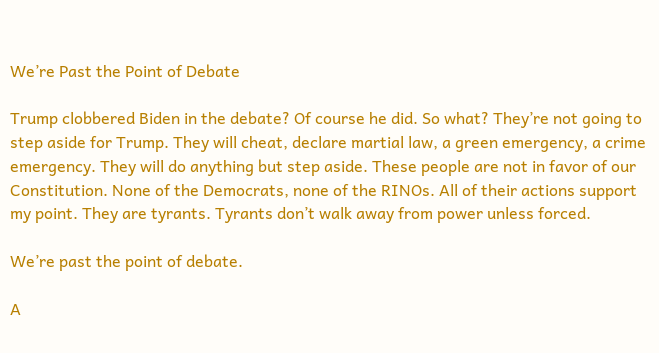We’re Past the Point of Debate

Trump clobbered Biden in the debate? Of course he did. So what? They’re not going to step aside for Trump. They will cheat, declare martial law, a green emergency, a crime emergency. They will do anything but step aside. These people are not in favor of our Constitution. None of the Democrats, none of the RINOs. All of their actions support my point. They are tyrants. Tyrants don’t walk away from power unless forced.

We’re past the point of debate.

A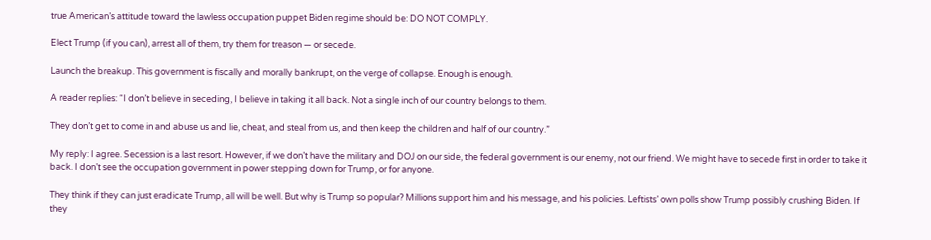true American’s attitude toward the lawless occupation puppet Biden regime should be: DO NOT COMPLY.

Elect Trump (if you can), arrest all of them, try them for treason — or secede.

Launch the breakup. This government is fiscally and morally bankrupt, on the verge of collapse. Enough is enough.

A reader replies: “I don’t believe in seceding, I believe in taking it all back. Not a single inch of our country belongs to them.

They don’t get to come in and abuse us and lie, cheat, and steal from us, and then keep the children and half of our country.”

My reply: I agree. Secession is a last resort. However, if we don’t have the military and DOJ on our side, the federal government is our enemy, not our friend. We might have to secede first in order to take it back. I don’t see the occupation government in power stepping down for Trump, or for anyone.

They think if they can just eradicate Trump, all will be well. But why is Trump so popular? Millions support him and his message, and his policies. Leftists’ own polls show Trump possibly crushing Biden. If they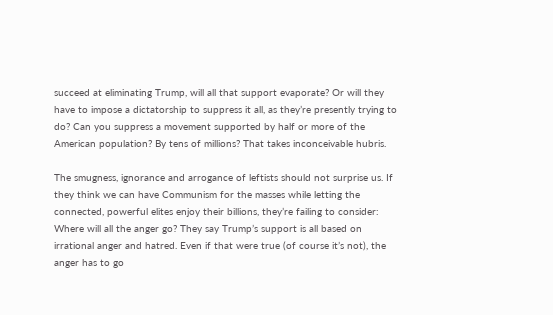succeed at eliminating Trump, will all that support evaporate? Or will they have to impose a dictatorship to suppress it all, as they’re presently trying to do? Can you suppress a movement supported by half or more of the American population? By tens of millions? That takes inconceivable hubris.

The smugness, ignorance and arrogance of leftists should not surprise us. If they think we can have Communism for the masses while letting the connected, powerful elites enjoy their billions, they’re failing to consider: Where will all the anger go? They say Trump’s support is all based on irrational anger and hatred. Even if that were true (of course it’s not), the anger has to go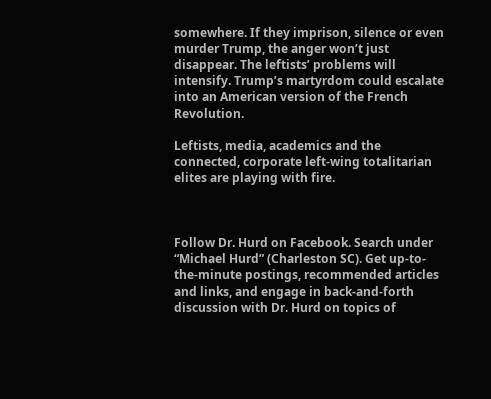somewhere. If they imprison, silence or even murder Trump, the anger won’t just disappear. The leftists’ problems will intensify. Trump’s martyrdom could escalate into an American version of the French Revolution.

Leftists, media, academics and the connected, corporate left-wing totalitarian elites are playing with fire.



Follow Dr. Hurd on Facebook. Search under “Michael Hurd” (Charleston SC). Get up-to-the-minute postings, recommended articles and links, and engage in back-and-forth discussion with Dr. Hurd on topics of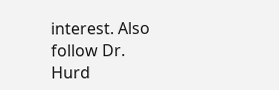interest. Also follow Dr. Hurd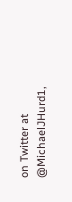on Twitter at @MichaelJHurd1,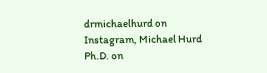drmichaelhurd on Instagram, Michael Hurd Ph.D. on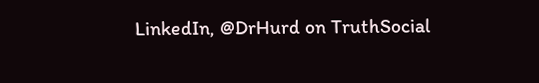LinkedIn, @DrHurd on TruthSocial